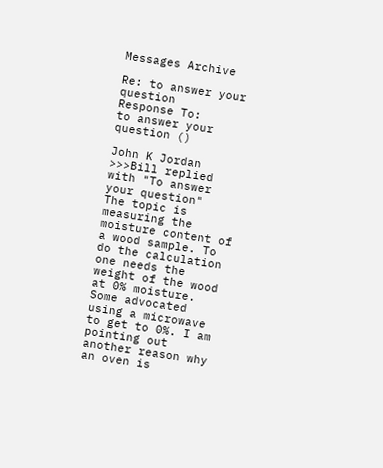Messages Archive

Re: to answer your question
Response To:
to answer your question ()

John K Jordan
>>>Bill replied with "To answer your question"
The topic is measuring the moisture content of a wood sample. To do the calculation one needs the weight of the wood at 0% moisture. Some advocated using a microwave to get to 0%. I am pointing out another reason why an oven is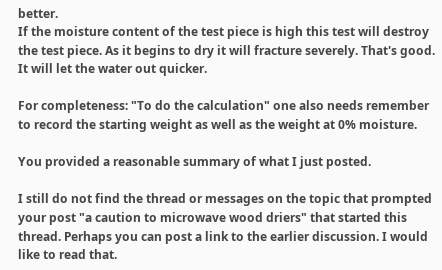better.
If the moisture content of the test piece is high this test will destroy the test piece. As it begins to dry it will fracture severely. That's good. It will let the water out quicker.

For completeness: "To do the calculation" one also needs remember to record the starting weight as well as the weight at 0% moisture.

You provided a reasonable summary of what I just posted.

I still do not find the thread or messages on the topic that prompted your post "a caution to microwave wood driers" that started this thread. Perhaps you can post a link to the earlier discussion. I would like to read that.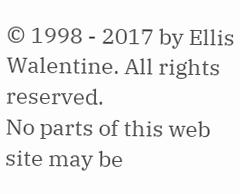© 1998 - 2017 by Ellis Walentine. All rights reserved.
No parts of this web site may be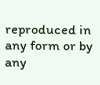reproduced in any form or by
any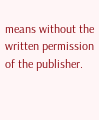means without the written permission of the publisher.